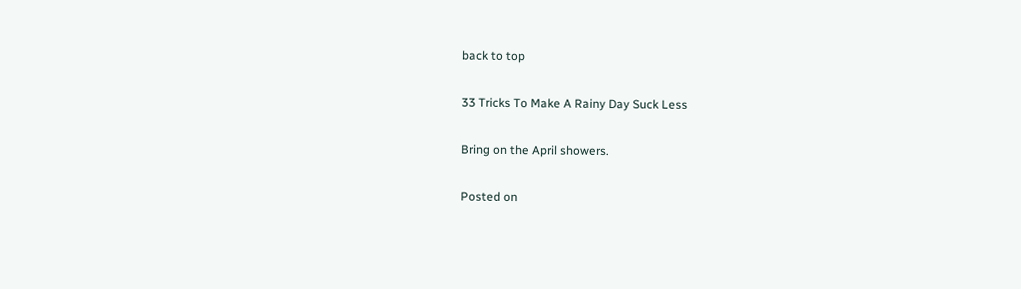back to top

33 Tricks To Make A Rainy Day Suck Less

Bring on the April showers.

Posted on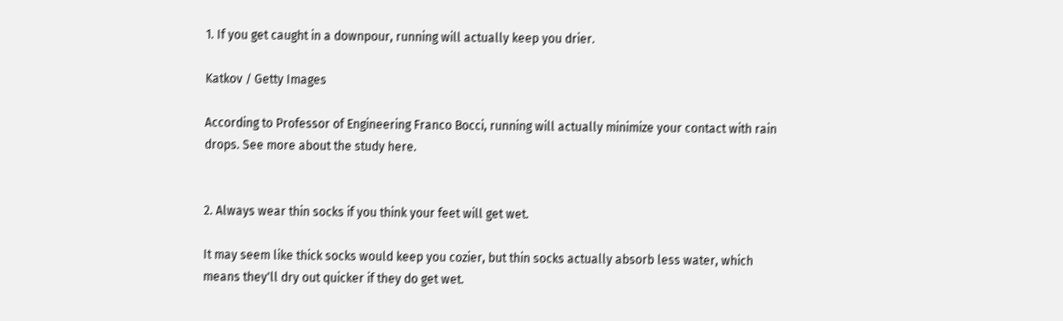1. If you get caught in a downpour, running will actually keep you drier.

Katkov / Getty Images

According to Professor of Engineering Franco Bocci, running will actually minimize your contact with rain drops. See more about the study here.


2. Always wear thin socks if you think your feet will get wet.

It may seem like thick socks would keep you cozier, but thin socks actually absorb less water, which means they'll dry out quicker if they do get wet.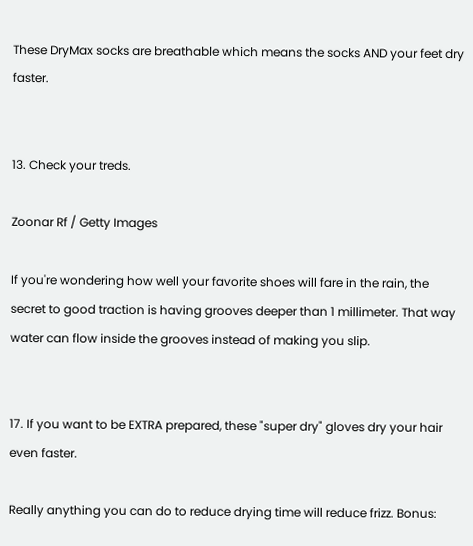These DryMax socks are breathable which means the socks AND your feet dry faster.


13. Check your treds.

Zoonar Rf / Getty Images

If you're wondering how well your favorite shoes will fare in the rain, the secret to good traction is having grooves deeper than 1 millimeter. That way water can flow inside the grooves instead of making you slip.


17. If you want to be EXTRA prepared, these "super dry" gloves dry your hair even faster.

Really anything you can do to reduce drying time will reduce frizz. Bonus: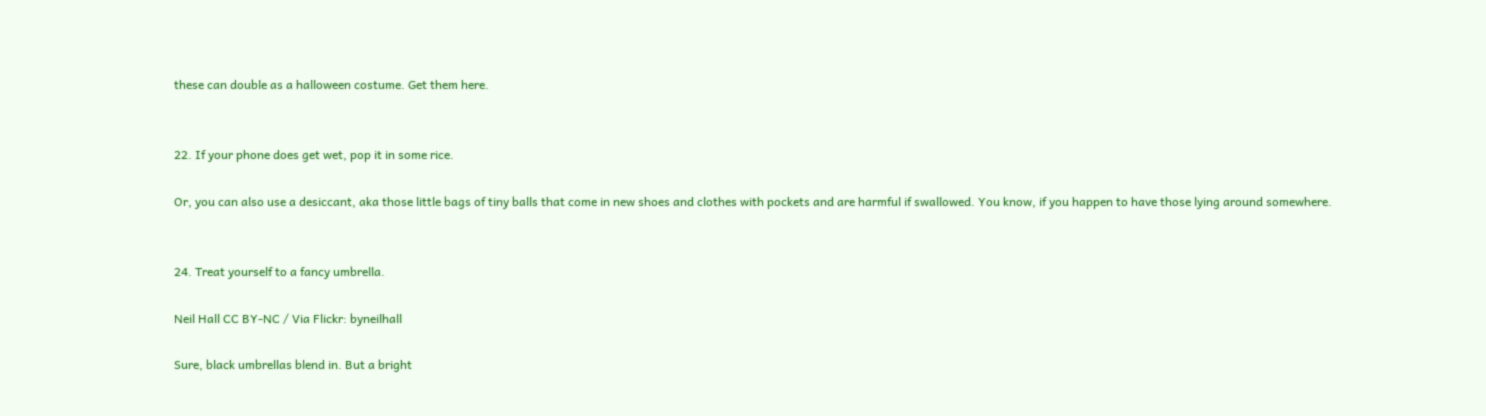these can double as a halloween costume. Get them here.


22. If your phone does get wet, pop it in some rice.

Or, you can also use a desiccant, aka those little bags of tiny balls that come in new shoes and clothes with pockets and are harmful if swallowed. You know, if you happen to have those lying around somewhere.


24. Treat yourself to a fancy umbrella.

Neil Hall CC BY-NC / Via Flickr: byneilhall

Sure, black umbrellas blend in. But a bright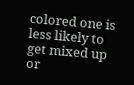colored one is less likely to get mixed up or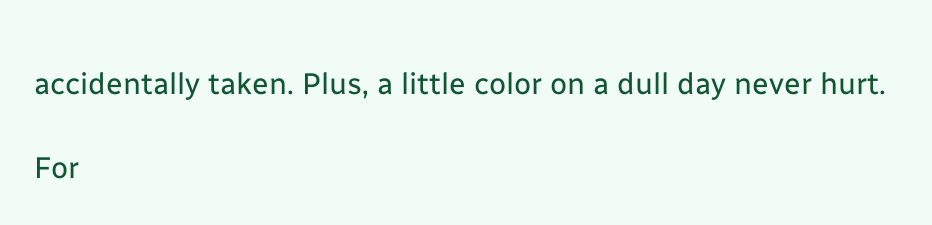accidentally taken. Plus, a little color on a dull day never hurt.

For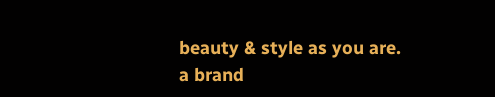beauty & style as you are.
a brand